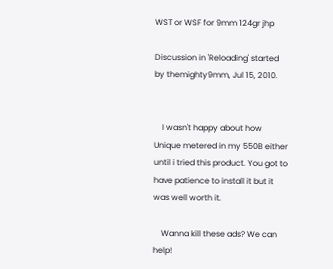WST or WSF for 9mm 124gr jhp

Discussion in 'Reloading' started by themighty9mm, Jul 15, 2010.


    I wasn't happy about how Unique metered in my 550B either until i tried this product. You got to have patience to install it but it was well worth it.

    Wanna kill these ads? We can help!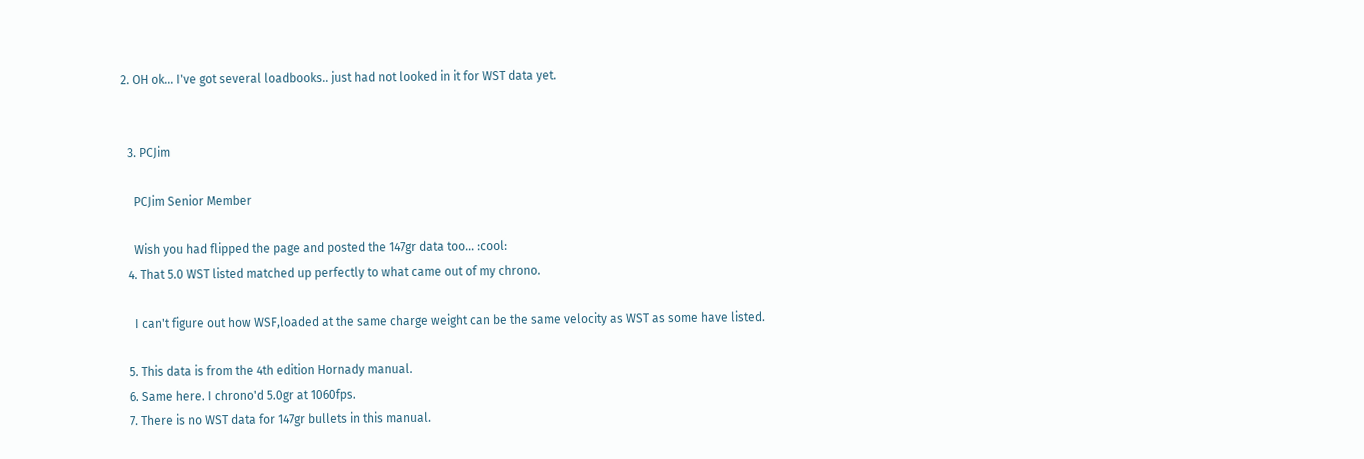2. OH ok... I've got several loadbooks.. just had not looked in it for WST data yet.


  3. PCJim

    PCJim Senior Member

    Wish you had flipped the page and posted the 147gr data too... :cool:
  4. That 5.0 WST listed matched up perfectly to what came out of my chrono.

    I can't figure out how WSF,loaded at the same charge weight can be the same velocity as WST as some have listed.

  5. This data is from the 4th edition Hornady manual.
  6. Same here. I chrono'd 5.0gr at 1060fps.
  7. There is no WST data for 147gr bullets in this manual.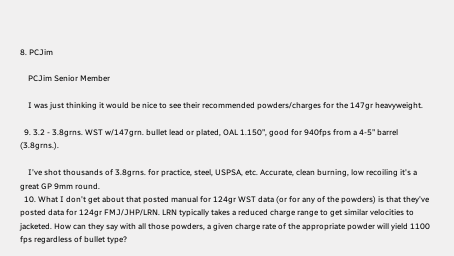8. PCJim

    PCJim Senior Member

    I was just thinking it would be nice to see their recommended powders/charges for the 147gr heavyweight.

  9. 3.2 - 3.8grns. WST w/147grn. bullet lead or plated, OAL 1.150", good for 940fps from a 4-5" barrel (3.8grns.).

    I've shot thousands of 3.8grns. for practice, steel, USPSA, etc. Accurate, clean burning, low recoiling it's a great GP 9mm round.
  10. What I don't get about that posted manual for 124gr WST data (or for any of the powders) is that they've posted data for 124gr FMJ/JHP/LRN. LRN typically takes a reduced charge range to get similar velocities to jacketed. How can they say with all those powders, a given charge rate of the appropriate powder will yield 1100 fps regardless of bullet type?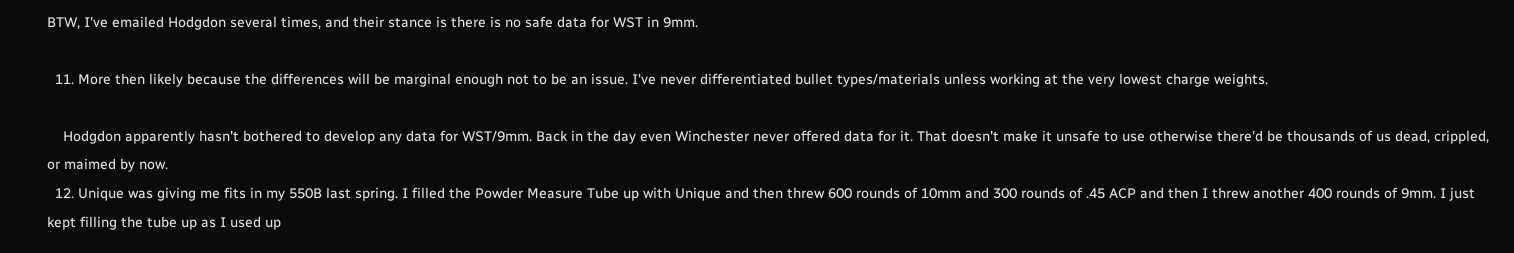BTW, I've emailed Hodgdon several times, and their stance is there is no safe data for WST in 9mm.

  11. More then likely because the differences will be marginal enough not to be an issue. I've never differentiated bullet types/materials unless working at the very lowest charge weights.

    Hodgdon apparently hasn't bothered to develop any data for WST/9mm. Back in the day even Winchester never offered data for it. That doesn't make it unsafe to use otherwise there'd be thousands of us dead, crippled, or maimed by now.
  12. Unique was giving me fits in my 550B last spring. I filled the Powder Measure Tube up with Unique and then threw 600 rounds of 10mm and 300 rounds of .45 ACP and then I threw another 400 rounds of 9mm. I just kept filling the tube up as I used up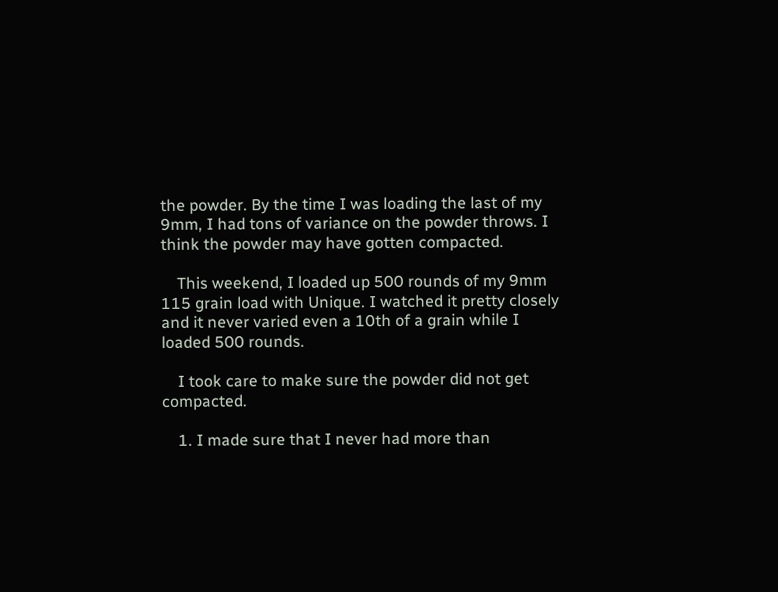the powder. By the time I was loading the last of my 9mm, I had tons of variance on the powder throws. I think the powder may have gotten compacted.

    This weekend, I loaded up 500 rounds of my 9mm 115 grain load with Unique. I watched it pretty closely and it never varied even a 10th of a grain while I loaded 500 rounds.

    I took care to make sure the powder did not get compacted.

    1. I made sure that I never had more than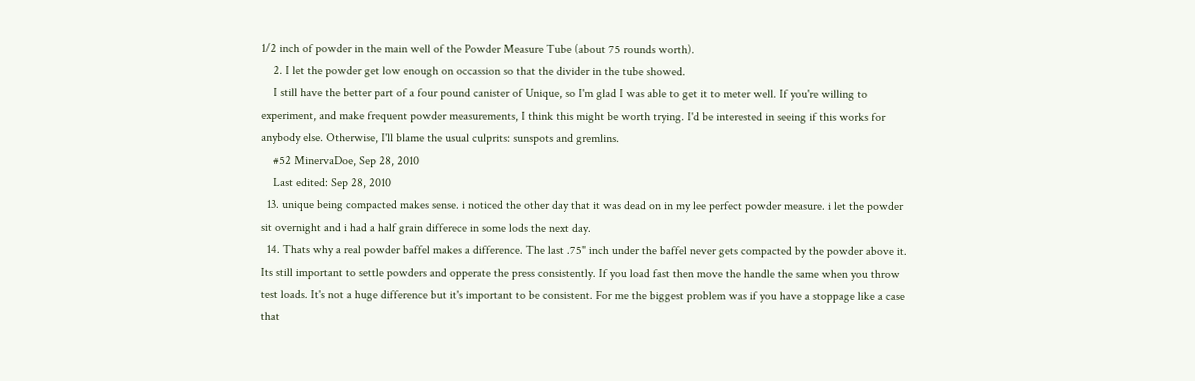1/2 inch of powder in the main well of the Powder Measure Tube (about 75 rounds worth).
    2. I let the powder get low enough on occassion so that the divider in the tube showed.
    I still have the better part of a four pound canister of Unique, so I'm glad I was able to get it to meter well. If you're willing to experiment, and make frequent powder measurements, I think this might be worth trying. I'd be interested in seeing if this works for anybody else. Otherwise, I'll blame the usual culprits: sunspots and gremlins.
    #52 MinervaDoe, Sep 28, 2010
    Last edited: Sep 28, 2010
  13. unique being compacted makes sense. i noticed the other day that it was dead on in my lee perfect powder measure. i let the powder sit overnight and i had a half grain differece in some lods the next day.
  14. Thats why a real powder baffel makes a difference. The last .75" inch under the baffel never gets compacted by the powder above it. Its still important to settle powders and opperate the press consistently. If you load fast then move the handle the same when you throw test loads. It's not a huge difference but it's important to be consistent. For me the biggest problem was if you have a stoppage like a case that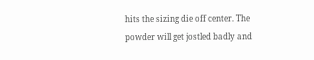hits the sizing die off center. The powder will get jostled badly and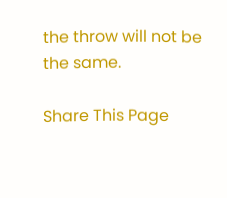the throw will not be the same.

Share This Page